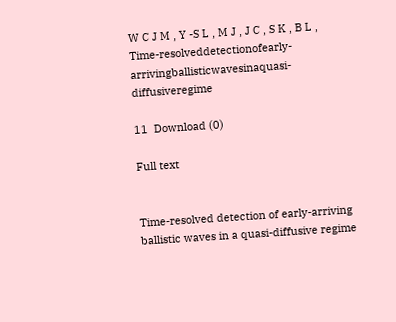W C J M , Y -S L , M J , J C , S K , B L , Time-resolveddetectionofearly-arrivingballisticwavesinaquasi-diffusiveregime

11  Download (0)

Full text


Time-resolved detection of early-arriving ballistic waves in a quasi-diffusive regime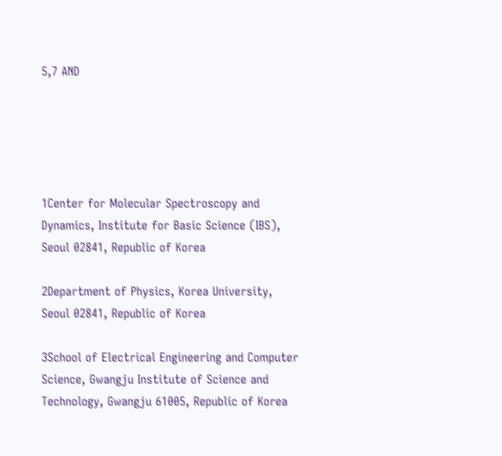5,7 AND





1Center for Molecular Spectroscopy and Dynamics, Institute for Basic Science (IBS), Seoul 02841, Republic of Korea

2Department of Physics, Korea University, Seoul 02841, Republic of Korea

3School of Electrical Engineering and Computer Science, Gwangju Institute of Science and Technology, Gwangju 61005, Republic of Korea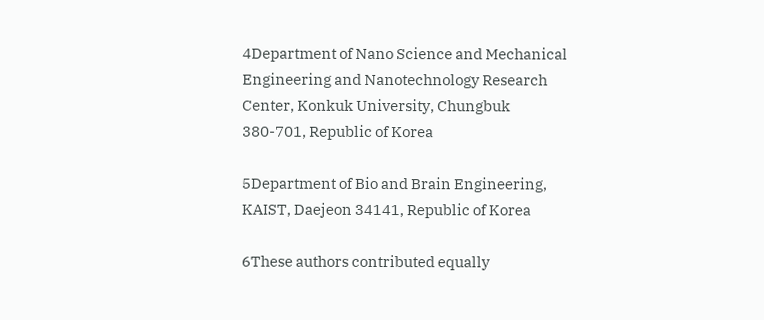4Department of Nano Science and Mechanical Engineering and Nanotechnology Research Center, Konkuk University, Chungbuk 380-701, Republic of Korea

5Department of Bio and Brain Engineering, KAIST, Daejeon 34141, Republic of Korea

6These authors contributed equally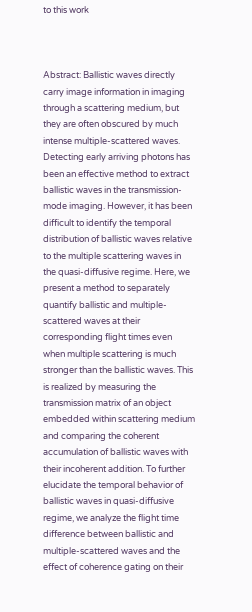to this work



Abstract: Ballistic waves directly carry image information in imaging through a scattering medium, but they are often obscured by much intense multiple-scattered waves. Detecting early arriving photons has been an effective method to extract ballistic waves in the transmission-mode imaging. However, it has been difficult to identify the temporal distribution of ballistic waves relative to the multiple scattering waves in the quasi-diffusive regime. Here, we present a method to separately quantify ballistic and multiple-scattered waves at their corresponding flight times even when multiple scattering is much stronger than the ballistic waves. This is realized by measuring the transmission matrix of an object embedded within scattering medium and comparing the coherent accumulation of ballistic waves with their incoherent addition. To further elucidate the temporal behavior of ballistic waves in quasi-diffusive regime, we analyze the flight time difference between ballistic and multiple-scattered waves and the effect of coherence gating on their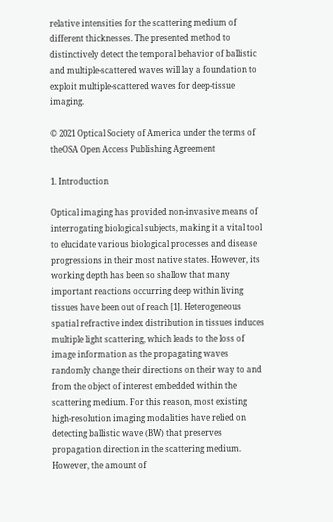relative intensities for the scattering medium of different thicknesses. The presented method to distinctively detect the temporal behavior of ballistic and multiple-scattered waves will lay a foundation to exploit multiple-scattered waves for deep-tissue imaging.

© 2021 Optical Society of America under the terms of theOSA Open Access Publishing Agreement

1. Introduction

Optical imaging has provided non-invasive means of interrogating biological subjects, making it a vital tool to elucidate various biological processes and disease progressions in their most native states. However, its working depth has been so shallow that many important reactions occurring deep within living tissues have been out of reach [1]. Heterogeneous spatial refractive index distribution in tissues induces multiple light scattering, which leads to the loss of image information as the propagating waves randomly change their directions on their way to and from the object of interest embedded within the scattering medium. For this reason, most existing high-resolution imaging modalities have relied on detecting ballistic wave (BW) that preserves propagation direction in the scattering medium. However, the amount of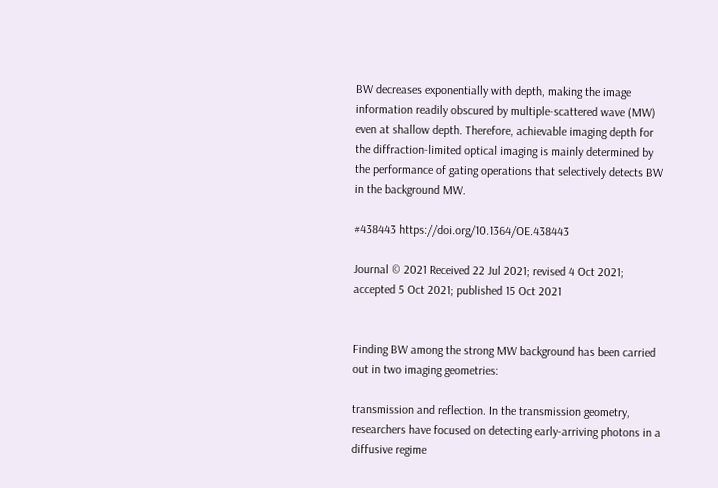BW decreases exponentially with depth, making the image information readily obscured by multiple-scattered wave (MW) even at shallow depth. Therefore, achievable imaging depth for the diffraction-limited optical imaging is mainly determined by the performance of gating operations that selectively detects BW in the background MW.

#438443 https://doi.org/10.1364/OE.438443

Journal © 2021 Received 22 Jul 2021; revised 4 Oct 2021; accepted 5 Oct 2021; published 15 Oct 2021


Finding BW among the strong MW background has been carried out in two imaging geometries:

transmission and reflection. In the transmission geometry, researchers have focused on detecting early-arriving photons in a diffusive regime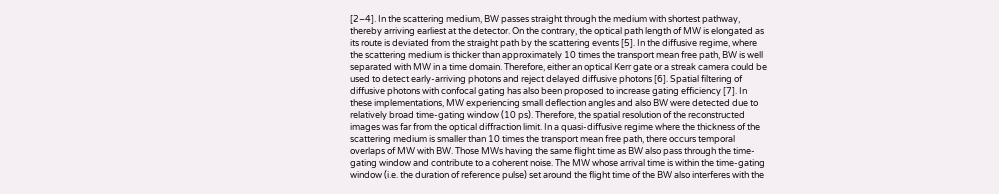[2–4]. In the scattering medium, BW passes straight through the medium with shortest pathway, thereby arriving earliest at the detector. On the contrary, the optical path length of MW is elongated as its route is deviated from the straight path by the scattering events [5]. In the diffusive regime, where the scattering medium is thicker than approximately 10 times the transport mean free path, BW is well separated with MW in a time domain. Therefore, either an optical Kerr gate or a streak camera could be used to detect early-arriving photons and reject delayed diffusive photons [6]. Spatial filtering of diffusive photons with confocal gating has also been proposed to increase gating efficiency [7]. In these implementations, MW experiencing small deflection angles and also BW were detected due to relatively broad time-gating window (10 ps). Therefore, the spatial resolution of the reconstructed images was far from the optical diffraction limit. In a quasi-diffusive regime where the thickness of the scattering medium is smaller than 10 times the transport mean free path, there occurs temporal overlaps of MW with BW. Those MWs having the same flight time as BW also pass through the time-gating window and contribute to a coherent noise. The MW whose arrival time is within the time-gating window (i.e. the duration of reference pulse) set around the flight time of the BW also interferes with the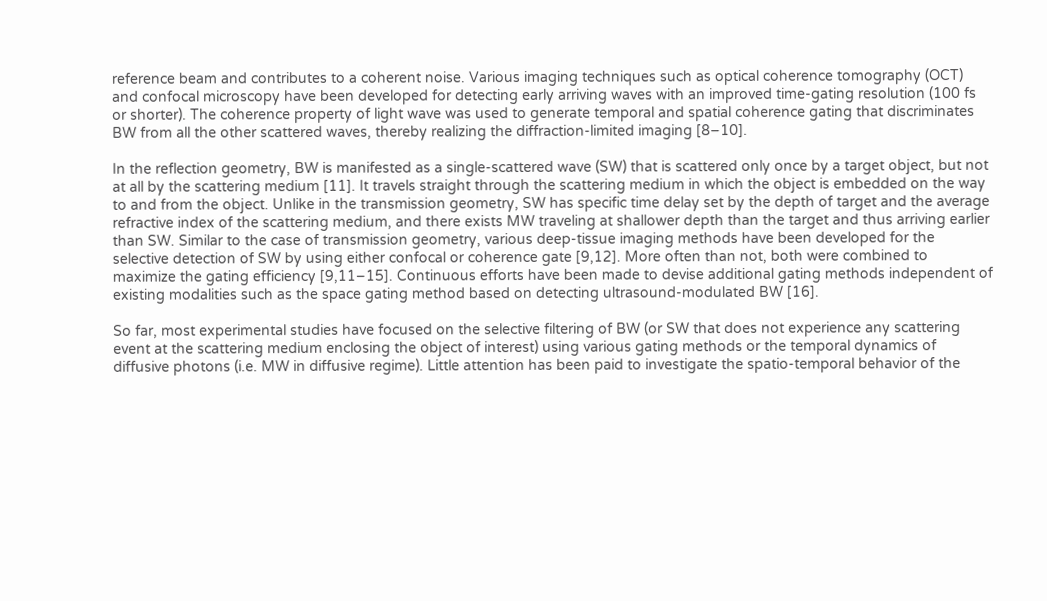reference beam and contributes to a coherent noise. Various imaging techniques such as optical coherence tomography (OCT) and confocal microscopy have been developed for detecting early arriving waves with an improved time-gating resolution (100 fs or shorter). The coherence property of light wave was used to generate temporal and spatial coherence gating that discriminates BW from all the other scattered waves, thereby realizing the diffraction-limited imaging [8–10].

In the reflection geometry, BW is manifested as a single-scattered wave (SW) that is scattered only once by a target object, but not at all by the scattering medium [11]. It travels straight through the scattering medium in which the object is embedded on the way to and from the object. Unlike in the transmission geometry, SW has specific time delay set by the depth of target and the average refractive index of the scattering medium, and there exists MW traveling at shallower depth than the target and thus arriving earlier than SW. Similar to the case of transmission geometry, various deep-tissue imaging methods have been developed for the selective detection of SW by using either confocal or coherence gate [9,12]. More often than not, both were combined to maximize the gating efficiency [9,11–15]. Continuous efforts have been made to devise additional gating methods independent of existing modalities such as the space gating method based on detecting ultrasound-modulated BW [16].

So far, most experimental studies have focused on the selective filtering of BW (or SW that does not experience any scattering event at the scattering medium enclosing the object of interest) using various gating methods or the temporal dynamics of diffusive photons (i.e. MW in diffusive regime). Little attention has been paid to investigate the spatio-temporal behavior of the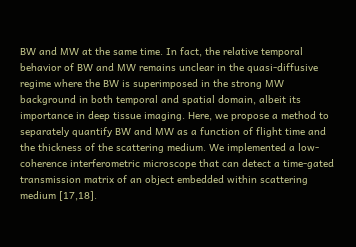BW and MW at the same time. In fact, the relative temporal behavior of BW and MW remains unclear in the quasi-diffusive regime where the BW is superimposed in the strong MW background in both temporal and spatial domain, albeit its importance in deep tissue imaging. Here, we propose a method to separately quantify BW and MW as a function of flight time and the thickness of the scattering medium. We implemented a low-coherence interferometric microscope that can detect a time-gated transmission matrix of an object embedded within scattering medium [17,18].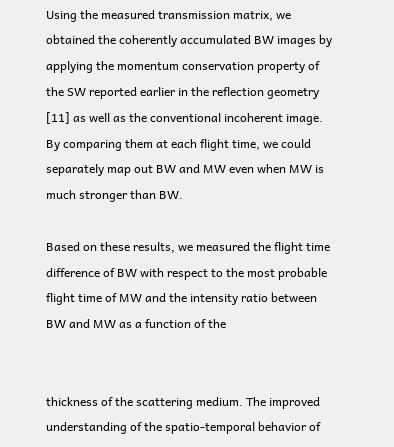Using the measured transmission matrix, we obtained the coherently accumulated BW images by applying the momentum conservation property of the SW reported earlier in the reflection geometry [11] as well as the conventional incoherent image. By comparing them at each flight time, we could separately map out BW and MW even when MW is much stronger than BW.

Based on these results, we measured the flight time difference of BW with respect to the most probable flight time of MW and the intensity ratio between BW and MW as a function of the


thickness of the scattering medium. The improved understanding of the spatio-temporal behavior of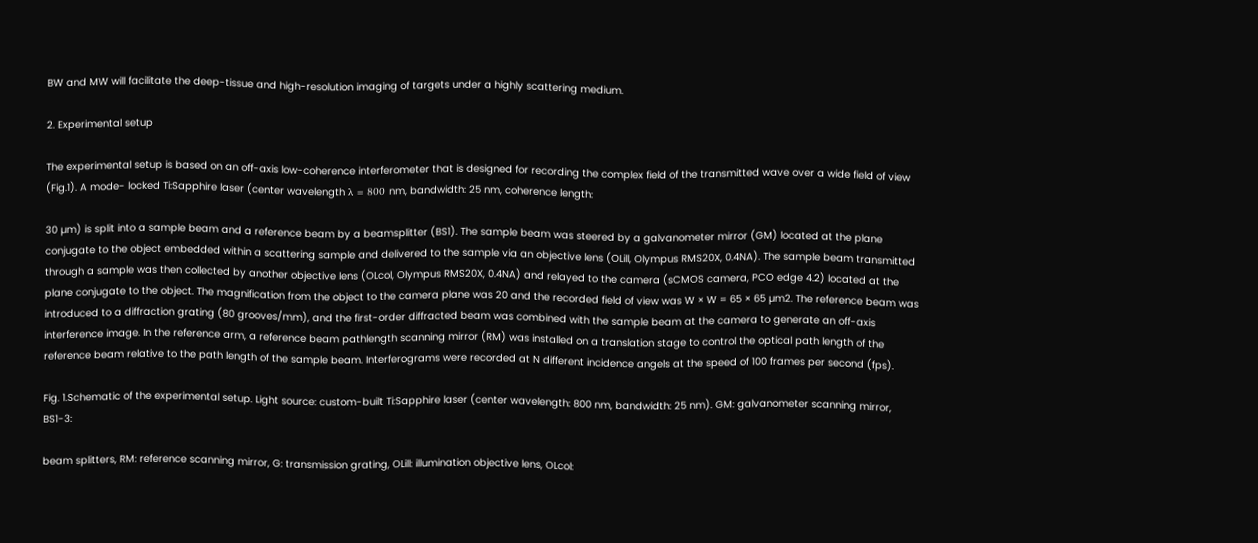BW and MW will facilitate the deep-tissue and high-resolution imaging of targets under a highly scattering medium.

2. Experimental setup

The experimental setup is based on an off-axis low-coherence interferometer that is designed for recording the complex field of the transmitted wave over a wide field of view (Fig.1). A mode- locked Ti:Sapphire laser (center wavelength λ = 800 nm, bandwidth: 25 nm, coherence length:

30 µm) is split into a sample beam and a reference beam by a beamsplitter (BS1). The sample beam was steered by a galvanometer mirror (GM) located at the plane conjugate to the object embedded within a scattering sample and delivered to the sample via an objective lens (OLill, Olympus RMS20X, 0.4NA). The sample beam transmitted through a sample was then collected by another objective lens (OLcol, Olympus RMS20X, 0.4NA) and relayed to the camera (sCMOS camera, PCO edge 4.2) located at the plane conjugate to the object. The magnification from the object to the camera plane was 20 and the recorded field of view was W × W = 65 × 65 µm2. The reference beam was introduced to a diffraction grating (80 grooves/mm), and the first-order diffracted beam was combined with the sample beam at the camera to generate an off-axis interference image. In the reference arm, a reference beam pathlength scanning mirror (RM) was installed on a translation stage to control the optical path length of the reference beam relative to the path length of the sample beam. Interferograms were recorded at N different incidence angels at the speed of 100 frames per second (fps).

Fig. 1.Schematic of the experimental setup. Light source: custom-built Ti:Sapphire laser (center wavelength: 800 nm, bandwidth: 25 nm). GM: galvanometer scanning mirror, BS1-3:

beam splitters, RM: reference scanning mirror, G: transmission grating, OLill: illumination objective lens, OLcol: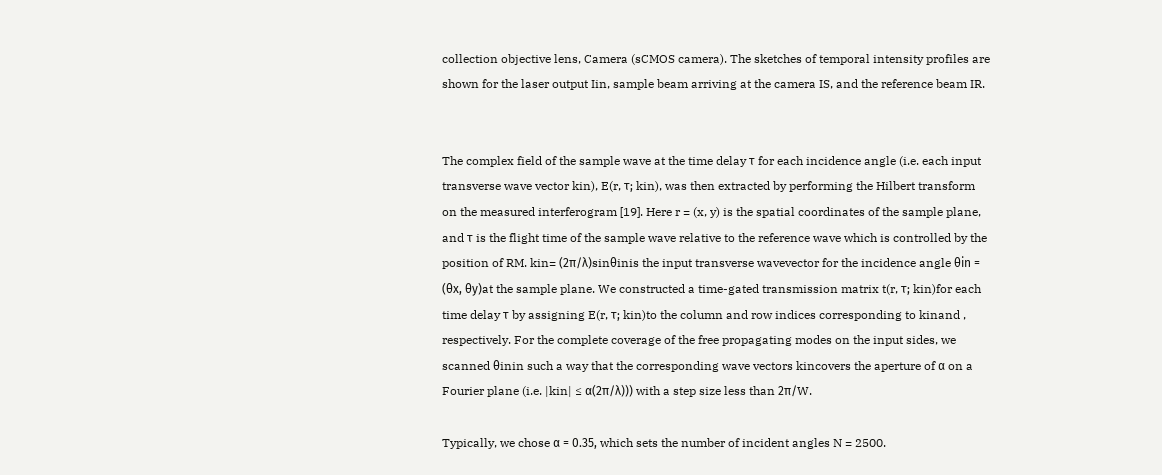collection objective lens, Camera (sCMOS camera). The sketches of temporal intensity profiles are shown for the laser output Iin, sample beam arriving at the camera IS, and the reference beam IR.


The complex field of the sample wave at the time delay τ for each incidence angle (i.e. each input transverse wave vector kin), E(r, τ; kin), was then extracted by performing the Hilbert transform on the measured interferogram [19]. Here r = (x, y) is the spatial coordinates of the sample plane, and τ is the flight time of the sample wave relative to the reference wave which is controlled by the position of RM. kin= (2π/λ)sinθinis the input transverse wavevector for the incidence angle θin = (θx, θy)at the sample plane. We constructed a time-gated transmission matrix t(r, τ; kin)for each time delay τ by assigning E(r, τ; kin)to the column and row indices corresponding to kinand , respectively. For the complete coverage of the free propagating modes on the input sides, we scanned θinin such a way that the corresponding wave vectors kincovers the aperture of α on a Fourier plane (i.e. |kin| ≤ α(2π/λ))) with a step size less than 2π/W.

Typically, we chose α = 0.35, which sets the number of incident angles N = 2500.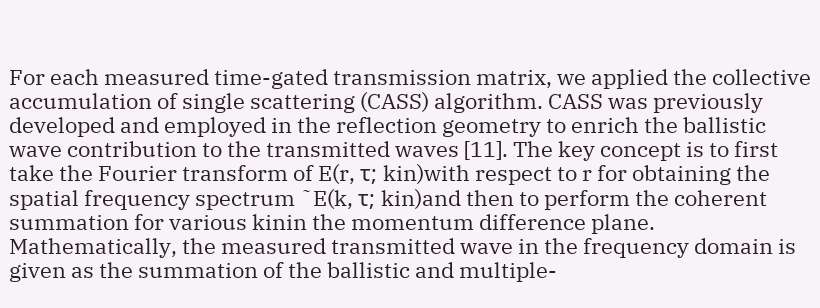For each measured time-gated transmission matrix, we applied the collective accumulation of single scattering (CASS) algorithm. CASS was previously developed and employed in the reflection geometry to enrich the ballistic wave contribution to the transmitted waves [11]. The key concept is to first take the Fourier transform of E(r, τ; kin)with respect to r for obtaining the spatial frequency spectrum ˜E(k, τ; kin)and then to perform the coherent summation for various kinin the momentum difference plane. Mathematically, the measured transmitted wave in the frequency domain is given as the summation of the ballistic and multiple-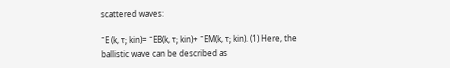scattered waves:

˜E (k, τ; kin)= ˜EB(k, τ; kin)+ ˜EM(k, τ; kin). (1) Here, the ballistic wave can be described as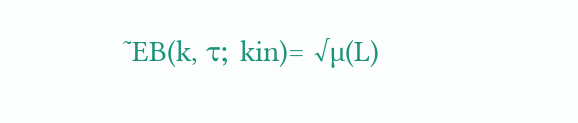˜EB(k, τ; kin)= √µ(L)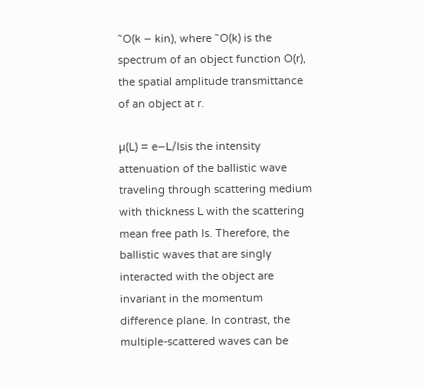˜O(k − kin), where ˜O(k) is the spectrum of an object function O(r), the spatial amplitude transmittance of an object at r.

µ(L) = e−L/lsis the intensity attenuation of the ballistic wave traveling through scattering medium with thickness L with the scattering mean free path ls. Therefore, the ballistic waves that are singly interacted with the object are invariant in the momentum difference plane. In contrast, the multiple-scattered waves can be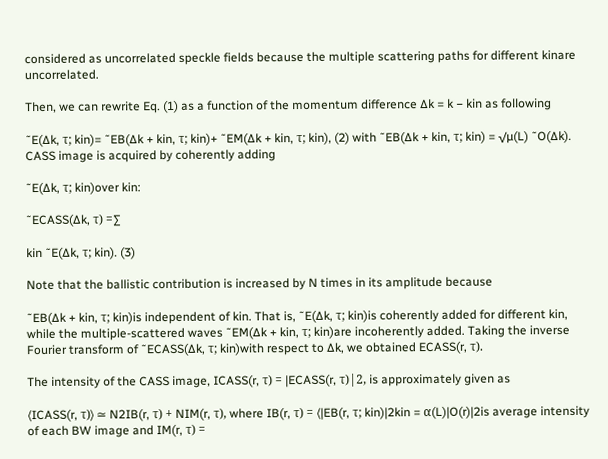considered as uncorrelated speckle fields because the multiple scattering paths for different kinare uncorrelated.

Then, we can rewrite Eq. (1) as a function of the momentum difference ∆k = k − kin as following

˜E(∆k, τ; kin)= ˜EB(∆k + kin, τ; kin)+ ˜EM(∆k + kin, τ; kin), (2) with ˜EB(∆k + kin, τ; kin) = √µ(L) ˜O(∆k). CASS image is acquired by coherently adding

˜E(∆k, τ; kin)over kin:

˜ECASS(∆k, τ) =∑

kin ˜E(∆k, τ; kin). (3)

Note that the ballistic contribution is increased by N times in its amplitude because

˜EB(∆k + kin, τ; kin)is independent of kin. That is, ˜E(∆k, τ; kin)is coherently added for different kin, while the multiple-scattered waves ˜EM(∆k + kin, τ; kin)are incoherently added. Taking the inverse Fourier transform of ˜ECASS(∆k, τ; kin)with respect to ∆k, we obtained ECASS(r, τ).

The intensity of the CASS image, ICASS(r, τ) = |ECASS(r, τ)|2, is approximately given as

⟨ICASS(r, τ)⟩ ≃ N2IB(r, τ) + NIM(r, τ), where IB(r, τ) = ⟨|EB(r, τ; kin)|2kin = α(L)|O(r)|2is average intensity of each BW image and IM(r, τ) =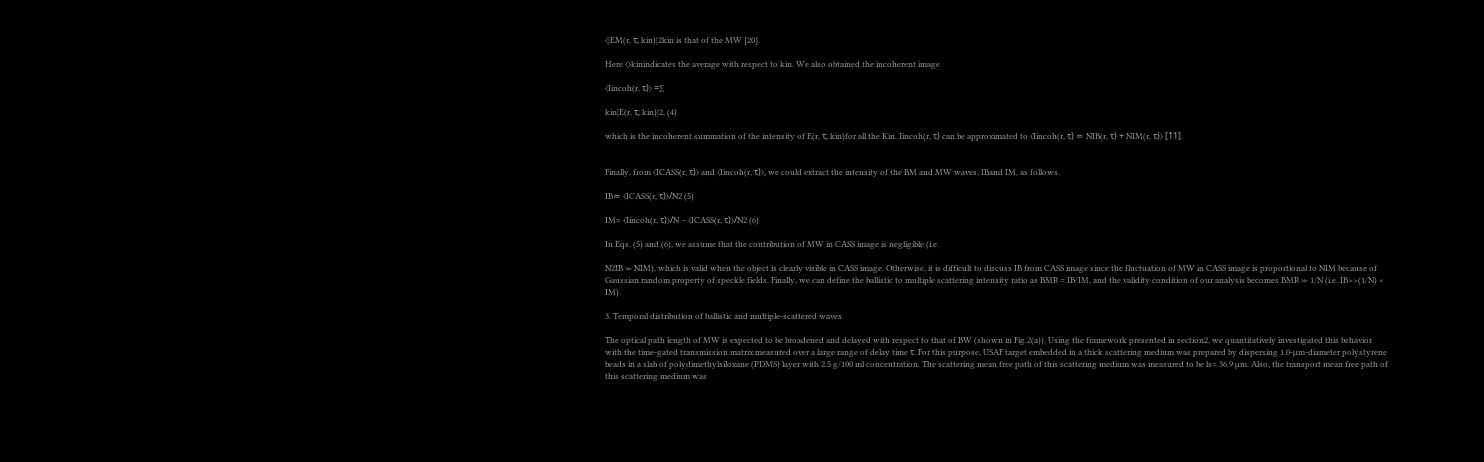⟨|EM(r, τ; kin)|2kin is that of the MW [20].

Here ⟨⟩kinindicates the average with respect to kin. We also obtained the incoherent image

⟨Iincoh(r, τ)⟩ =∑

kin|E(r, τ; kin)|2, (4)

which is the incoherent summation of the intensity of E(r, τ; kin)for all the Kin. Iincoh(r, τ) can be approximated to ⟨Iincoh(r, τ) ≃ NIB(r, τ) + NIM(r, τ)⟩ [11].


Finally, from ⟨ICASS(r, τ)⟩ and ⟨Iincoh(r, τ)⟩, we could extract the intensity of the BM and MW waves, IBand IM, as follows.

IB≃ ⟨ICASS(r, τ)⟩/N2 (5)

IM= ⟨Iincoh(r, τ)⟩/N − ⟨ICASS(r, τ)⟩/N2 (6)

In Eqs. (5) and (6), we assume that the contribution of MW in CASS image is negligible (i.e.

N2IB ≫ NIM), which is valid when the object is clearly visible in CASS image. Otherwise, it is difficult to discuss IB from CASS image since the fluctuation of MW in CASS image is proportional to NIM because of Gaussian random property of speckle fields. Finally, we can define the ballistic to multiple scattering intensity ratio as BMR = IB/IM, and the validity condition of our analysis becomes BMR ≫ 1/N (i.e. IB>>(1/N) × IM).

3. Temporal distribution of ballistic and multiple-scattered waves

The optical path length of MW is expected to be broadened and delayed with respect to that of BW (shown in Fig.2(a)). Using the framework presented in section2, we quantitatively investigated this behavior with the time-gated transmission matrix measured over a large range of delay time τ. For this purpose, USAF target embedded in a thick scattering medium was prepared by dispersing 1.0-µm-diameter polystyrene beads in a slab of polydimethylsiloxane (PDMS) layer with 2.5 g/100 ml concentration. The scattering mean free path of this scattering medium was measured to be ls= 36.9 µm. Also, the transport mean free path of this scattering medium was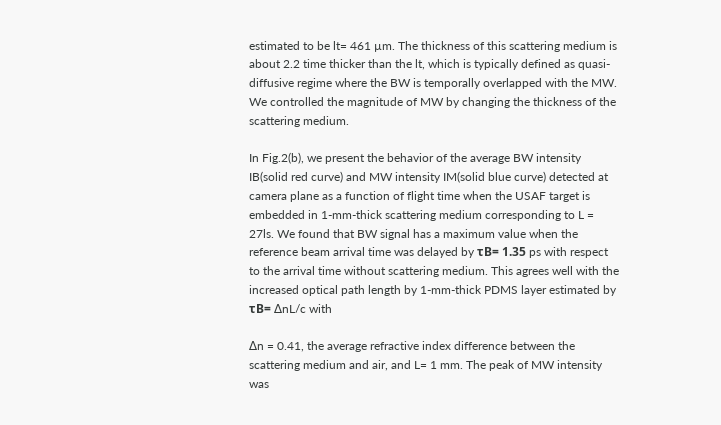estimated to be lt= 461 µm. The thickness of this scattering medium is about 2.2 time thicker than the lt, which is typically defined as quasi-diffusive regime where the BW is temporally overlapped with the MW. We controlled the magnitude of MW by changing the thickness of the scattering medium.

In Fig.2(b), we present the behavior of the average BW intensity IB(solid red curve) and MW intensity IM(solid blue curve) detected at camera plane as a function of flight time when the USAF target is embedded in 1-mm-thick scattering medium corresponding to L = 27ls. We found that BW signal has a maximum value when the reference beam arrival time was delayed by τB= 1.35 ps with respect to the arrival time without scattering medium. This agrees well with the increased optical path length by 1-mm-thick PDMS layer estimated by τB= ∆nL/c with

∆n = 0.41, the average refractive index difference between the scattering medium and air, and L= 1 mm. The peak of MW intensity was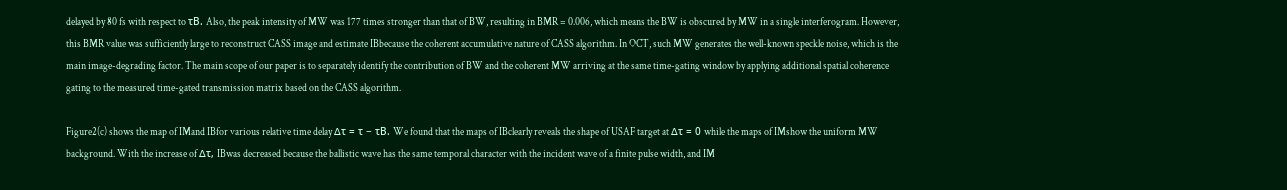delayed by 80 fs with respect to τB. Also, the peak intensity of MW was 177 times stronger than that of BW, resulting in BMR = 0.006, which means the BW is obscured by MW in a single interferogram. However, this BMR value was sufficiently large to reconstruct CASS image and estimate IBbecause the coherent accumulative nature of CASS algorithm. In OCT, such MW generates the well-known speckle noise, which is the main image-degrading factor. The main scope of our paper is to separately identify the contribution of BW and the coherent MW arriving at the same time-gating window by applying additional spatial coherence gating to the measured time-gated transmission matrix based on the CASS algorithm.

Figure2(c) shows the map of IMand IBfor various relative time delay ∆τ = τ − τB. We found that the maps of IBclearly reveals the shape of USAF target at ∆τ = 0 while the maps of IMshow the uniform MW background. With the increase of ∆τ, IBwas decreased because the ballistic wave has the same temporal character with the incident wave of a finite pulse width, and IM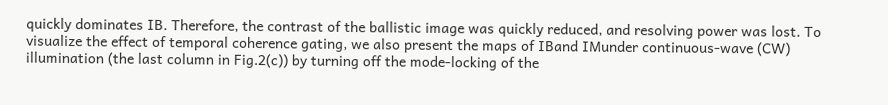quickly dominates IB. Therefore, the contrast of the ballistic image was quickly reduced, and resolving power was lost. To visualize the effect of temporal coherence gating, we also present the maps of IBand IMunder continuous-wave (CW) illumination (the last column in Fig.2(c)) by turning off the mode-locking of the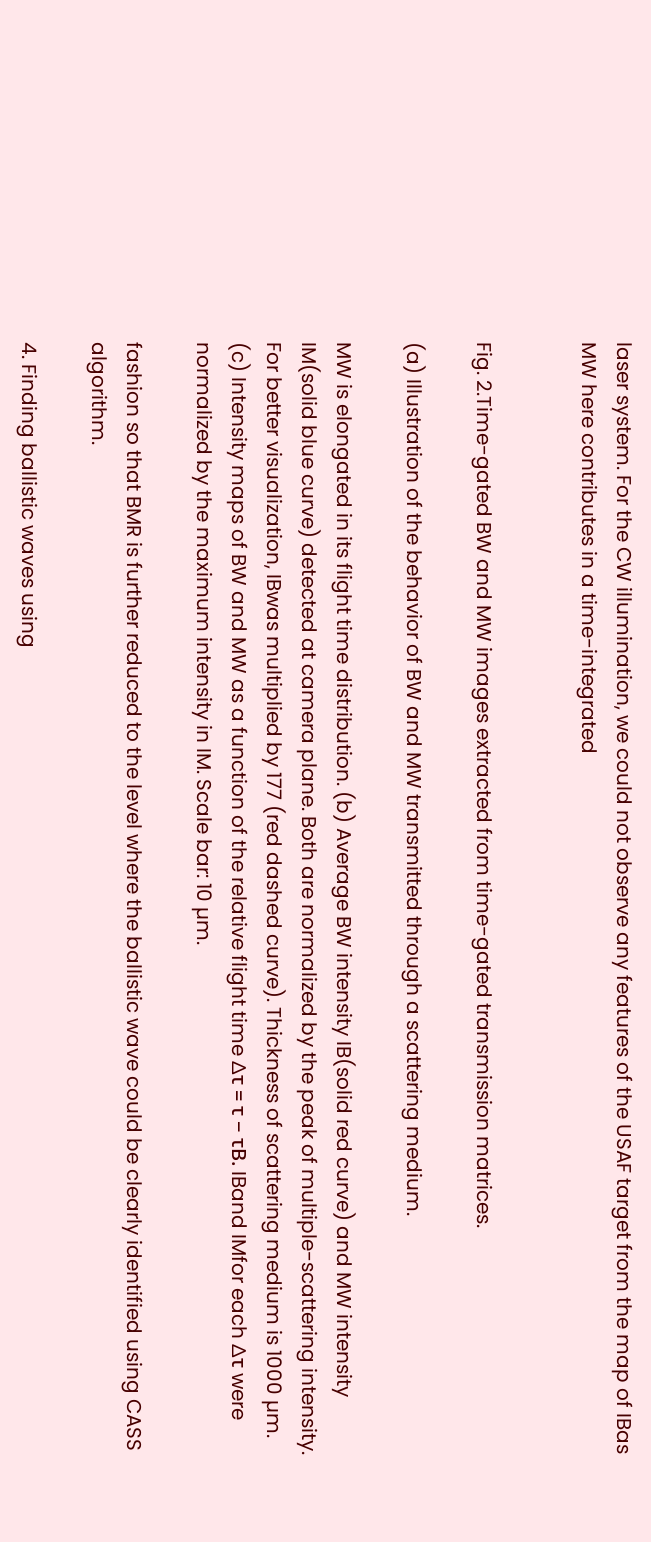laser system. For the CW illumination, we could not observe any features of the USAF target from the map of IBas MW here contributes in a time-integrated


Fig. 2.Time-gated BW and MW images extracted from time-gated transmission matrices.

(a) Illustration of the behavior of BW and MW transmitted through a scattering medium.

MW is elongated in its flight time distribution. (b) Average BW intensity IB(solid red curve) and MW intensity IM(solid blue curve) detected at camera plane. Both are normalized by the peak of multiple-scattering intensity. For better visualization, IBwas multiplied by 177 (red dashed curve). Thickness of scattering medium is 1000 µm. (c) Intensity maps of BW and MW as a function of the relative flight time ∆τ = τ − τB. IBand IMfor each ∆τ were normalized by the maximum intensity in IM. Scale bar: 10 µm.

fashion so that BMR is further reduced to the level where the ballistic wave could be clearly identified using CASS algorithm.

4. Finding ballistic waves using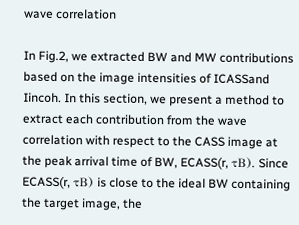wave correlation

In Fig.2, we extracted BW and MW contributions based on the image intensities of ICASSand Iincoh. In this section, we present a method to extract each contribution from the wave correlation with respect to the CASS image at the peak arrival time of BW, ECASS(r, τB). Since ECASS(r, τB) is close to the ideal BW containing the target image, the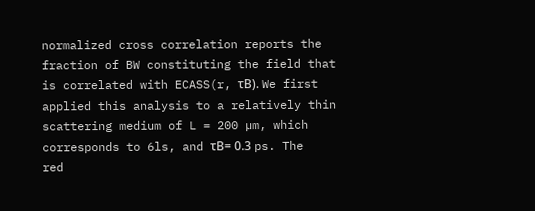normalized cross correlation reports the fraction of BW constituting the field that is correlated with ECASS(r, τB). We first applied this analysis to a relatively thin scattering medium of L = 200 µm, which corresponds to 6ls, and τB= 0.3 ps. The red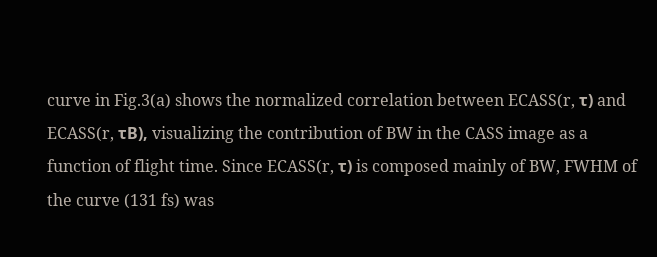curve in Fig.3(a) shows the normalized correlation between ECASS(r, τ) and ECASS(r, τB), visualizing the contribution of BW in the CASS image as a function of flight time. Since ECASS(r, τ) is composed mainly of BW, FWHM of the curve (131 fs) was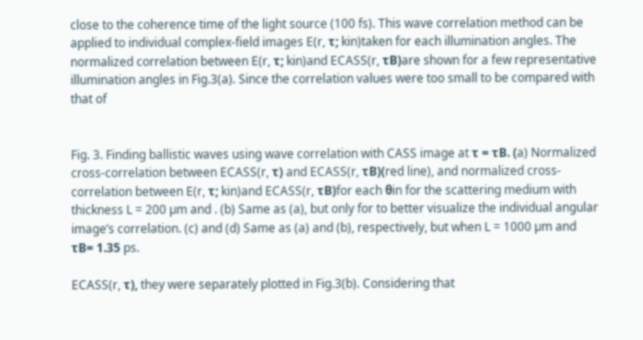close to the coherence time of the light source (100 fs). This wave correlation method can be applied to individual complex-field images E(r, τ; kin)taken for each illumination angles. The normalized correlation between E(r, τ; kin)and ECASS(r, τB)are shown for a few representative illumination angles in Fig.3(a). Since the correlation values were too small to be compared with that of


Fig. 3. Finding ballistic waves using wave correlation with CASS image at τ = τB. (a) Normalized cross-correlation between ECASS(r, τ) and ECASS(r, τB)(red line), and normalized cross-correlation between E(r, τ; kin)and ECASS(r, τB)for each θin for the scattering medium with thickness L = 200 µm and . (b) Same as (a), but only for to better visualize the individual angular image’s correlation. (c) and (d) Same as (a) and (b), respectively, but when L = 1000 µm and τB= 1.35 ps.

ECASS(r, τ), they were separately plotted in Fig.3(b). Considering that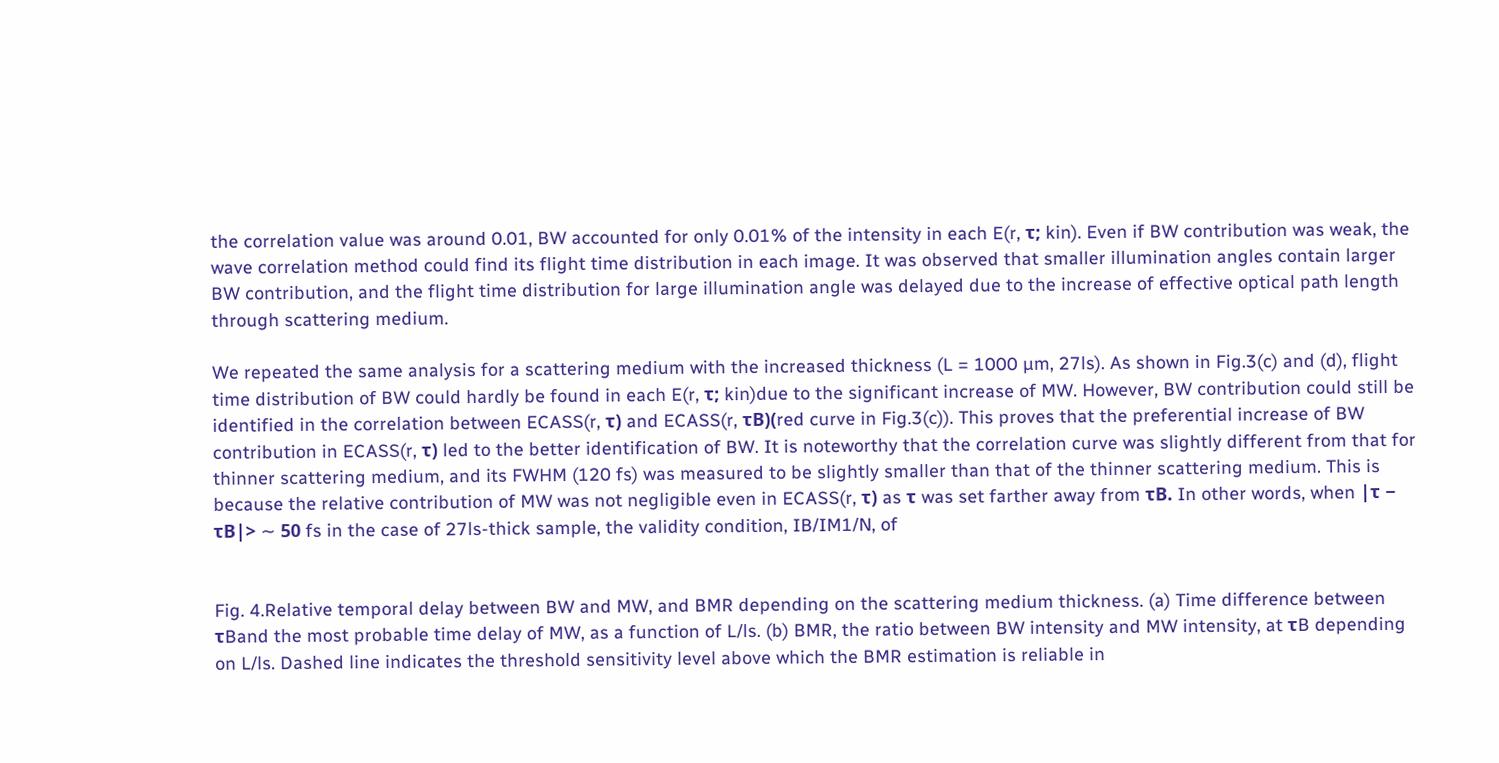the correlation value was around 0.01, BW accounted for only 0.01% of the intensity in each E(r, τ; kin). Even if BW contribution was weak, the wave correlation method could find its flight time distribution in each image. It was observed that smaller illumination angles contain larger BW contribution, and the flight time distribution for large illumination angle was delayed due to the increase of effective optical path length through scattering medium.

We repeated the same analysis for a scattering medium with the increased thickness (L = 1000 µm, 27ls). As shown in Fig.3(c) and (d), flight time distribution of BW could hardly be found in each E(r, τ; kin)due to the significant increase of MW. However, BW contribution could still be identified in the correlation between ECASS(r, τ) and ECASS(r, τB)(red curve in Fig.3(c)). This proves that the preferential increase of BW contribution in ECASS(r, τ) led to the better identification of BW. It is noteworthy that the correlation curve was slightly different from that for thinner scattering medium, and its FWHM (120 fs) was measured to be slightly smaller than that of the thinner scattering medium. This is because the relative contribution of MW was not negligible even in ECASS(r, τ) as τ was set farther away from τB. In other words, when |τ − τB|> ∼ 50 fs in the case of 27ls-thick sample, the validity condition, IB/IM1/N, of


Fig. 4.Relative temporal delay between BW and MW, and BMR depending on the scattering medium thickness. (a) Time difference between τBand the most probable time delay of MW, as a function of L/ls. (b) BMR, the ratio between BW intensity and MW intensity, at τB depending on L/ls. Dashed line indicates the threshold sensitivity level above which the BMR estimation is reliable in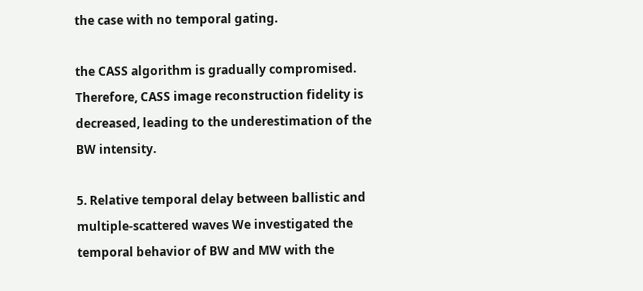the case with no temporal gating.

the CASS algorithm is gradually compromised. Therefore, CASS image reconstruction fidelity is decreased, leading to the underestimation of the BW intensity.

5. Relative temporal delay between ballistic and multiple-scattered waves We investigated the temporal behavior of BW and MW with the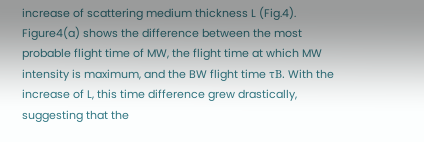increase of scattering medium thickness L (Fig.4). Figure4(a) shows the difference between the most probable flight time of MW, the flight time at which MW intensity is maximum, and the BW flight time τB. With the increase of L, this time difference grew drastically, suggesting that the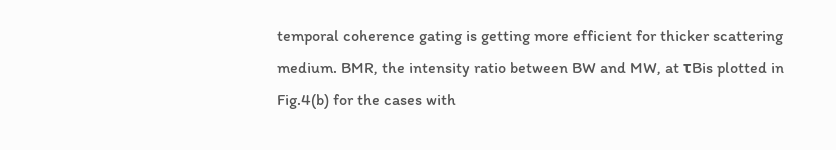temporal coherence gating is getting more efficient for thicker scattering medium. BMR, the intensity ratio between BW and MW, at τBis plotted in Fig.4(b) for the cases with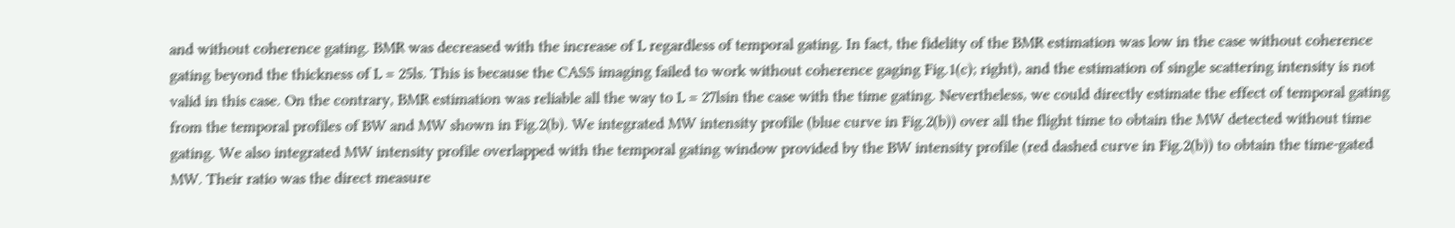and without coherence gating. BMR was decreased with the increase of L regardless of temporal gating. In fact, the fidelity of the BMR estimation was low in the case without coherence gating beyond the thickness of L = 25ls. This is because the CASS imaging failed to work without coherence gaging Fig.1(c); right), and the estimation of single scattering intensity is not valid in this case. On the contrary, BMR estimation was reliable all the way to L = 27lsin the case with the time gating. Nevertheless, we could directly estimate the effect of temporal gating from the temporal profiles of BW and MW shown in Fig.2(b). We integrated MW intensity profile (blue curve in Fig.2(b)) over all the flight time to obtain the MW detected without time gating. We also integrated MW intensity profile overlapped with the temporal gating window provided by the BW intensity profile (red dashed curve in Fig.2(b)) to obtain the time-gated MW. Their ratio was the direct measure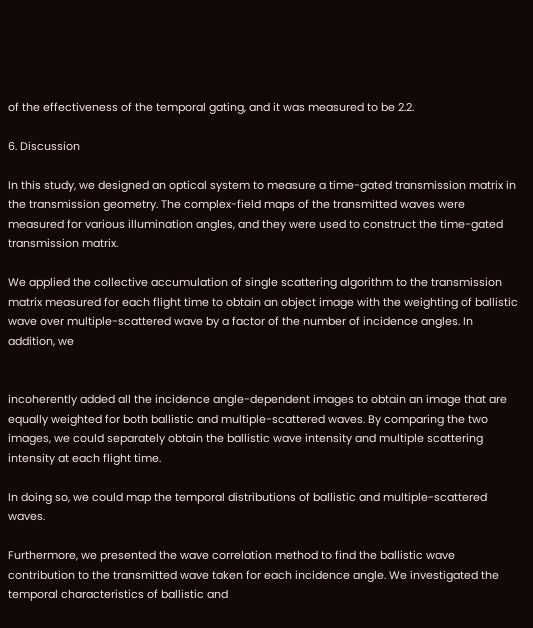of the effectiveness of the temporal gating, and it was measured to be 2.2.

6. Discussion

In this study, we designed an optical system to measure a time-gated transmission matrix in the transmission geometry. The complex-field maps of the transmitted waves were measured for various illumination angles, and they were used to construct the time-gated transmission matrix.

We applied the collective accumulation of single scattering algorithm to the transmission matrix measured for each flight time to obtain an object image with the weighting of ballistic wave over multiple-scattered wave by a factor of the number of incidence angles. In addition, we


incoherently added all the incidence angle-dependent images to obtain an image that are equally weighted for both ballistic and multiple-scattered waves. By comparing the two images, we could separately obtain the ballistic wave intensity and multiple scattering intensity at each flight time.

In doing so, we could map the temporal distributions of ballistic and multiple-scattered waves.

Furthermore, we presented the wave correlation method to find the ballistic wave contribution to the transmitted wave taken for each incidence angle. We investigated the temporal characteristics of ballistic and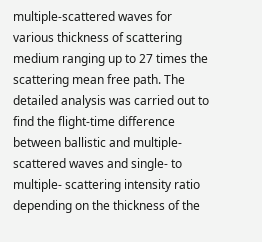multiple-scattered waves for various thickness of scattering medium ranging up to 27 times the scattering mean free path. The detailed analysis was carried out to find the flight-time difference between ballistic and multiple-scattered waves and single- to multiple- scattering intensity ratio depending on the thickness of the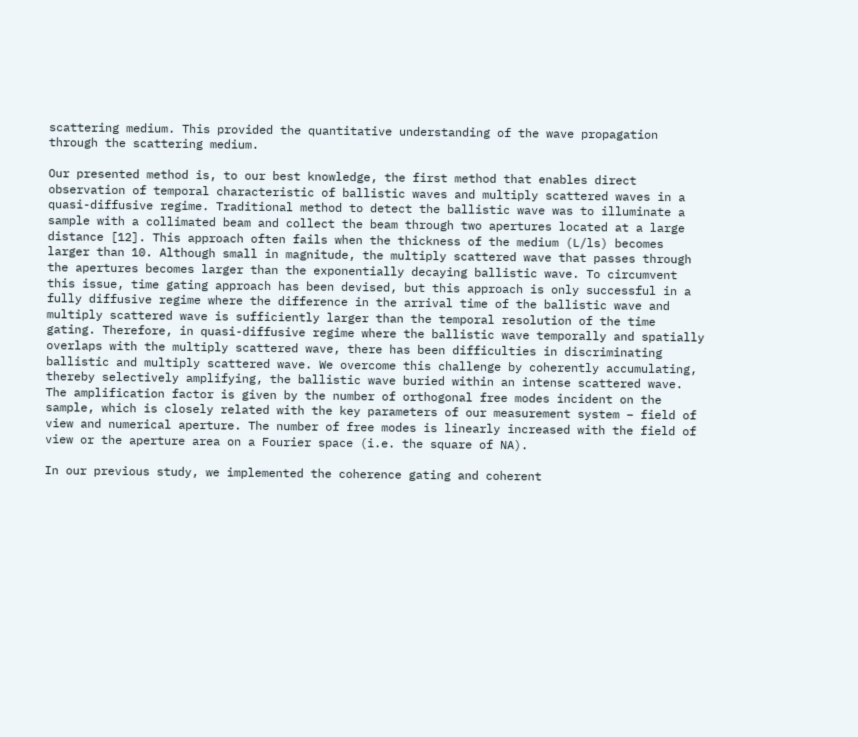scattering medium. This provided the quantitative understanding of the wave propagation through the scattering medium.

Our presented method is, to our best knowledge, the first method that enables direct observation of temporal characteristic of ballistic waves and multiply scattered waves in a quasi-diffusive regime. Traditional method to detect the ballistic wave was to illuminate a sample with a collimated beam and collect the beam through two apertures located at a large distance [12]. This approach often fails when the thickness of the medium (L/ls) becomes larger than 10. Although small in magnitude, the multiply scattered wave that passes through the apertures becomes larger than the exponentially decaying ballistic wave. To circumvent this issue, time gating approach has been devised, but this approach is only successful in a fully diffusive regime where the difference in the arrival time of the ballistic wave and multiply scattered wave is sufficiently larger than the temporal resolution of the time gating. Therefore, in quasi-diffusive regime where the ballistic wave temporally and spatially overlaps with the multiply scattered wave, there has been difficulties in discriminating ballistic and multiply scattered wave. We overcome this challenge by coherently accumulating, thereby selectively amplifying, the ballistic wave buried within an intense scattered wave. The amplification factor is given by the number of orthogonal free modes incident on the sample, which is closely related with the key parameters of our measurement system – field of view and numerical aperture. The number of free modes is linearly increased with the field of view or the aperture area on a Fourier space (i.e. the square of NA).

In our previous study, we implemented the coherence gating and coherent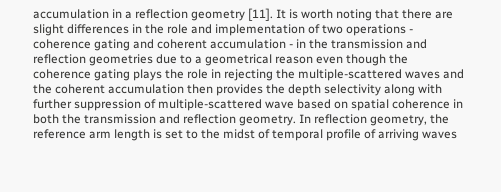accumulation in a reflection geometry [11]. It is worth noting that there are slight differences in the role and implementation of two operations - coherence gating and coherent accumulation - in the transmission and reflection geometries due to a geometrical reason even though the coherence gating plays the role in rejecting the multiple-scattered waves and the coherent accumulation then provides the depth selectivity along with further suppression of multiple-scattered wave based on spatial coherence in both the transmission and reflection geometry. In reflection geometry, the reference arm length is set to the midst of temporal profile of arriving waves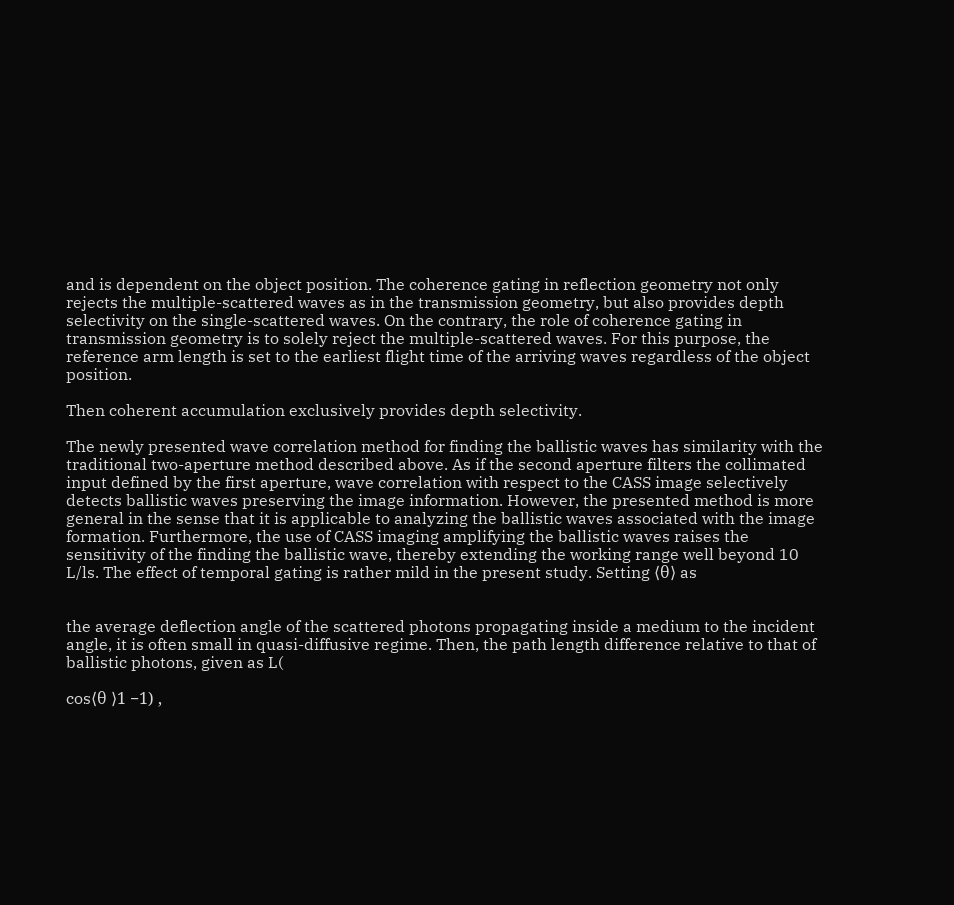and is dependent on the object position. The coherence gating in reflection geometry not only rejects the multiple-scattered waves as in the transmission geometry, but also provides depth selectivity on the single-scattered waves. On the contrary, the role of coherence gating in transmission geometry is to solely reject the multiple-scattered waves. For this purpose, the reference arm length is set to the earliest flight time of the arriving waves regardless of the object position.

Then coherent accumulation exclusively provides depth selectivity.

The newly presented wave correlation method for finding the ballistic waves has similarity with the traditional two-aperture method described above. As if the second aperture filters the collimated input defined by the first aperture, wave correlation with respect to the CASS image selectively detects ballistic waves preserving the image information. However, the presented method is more general in the sense that it is applicable to analyzing the ballistic waves associated with the image formation. Furthermore, the use of CASS imaging amplifying the ballistic waves raises the sensitivity of the finding the ballistic wave, thereby extending the working range well beyond 10 L/ls. The effect of temporal gating is rather mild in the present study. Setting ⟨θ⟩ as


the average deflection angle of the scattered photons propagating inside a medium to the incident angle, it is often small in quasi-diffusive regime. Then, the path length difference relative to that of ballistic photons, given as L(

cos⟨θ ⟩1 −1) ,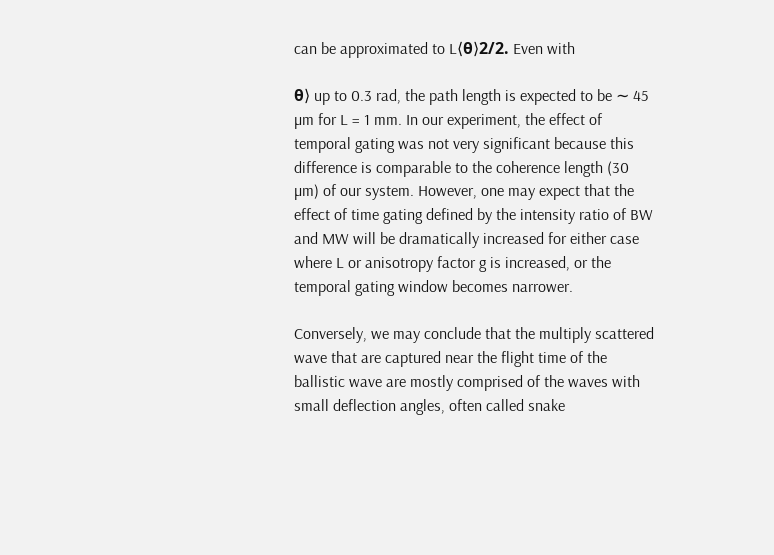can be approximated to L⟨θ⟩2/2. Even with

θ⟩ up to 0.3 rad, the path length is expected to be ∼ 45 µm for L = 1 mm. In our experiment, the effect of temporal gating was not very significant because this difference is comparable to the coherence length (30 µm) of our system. However, one may expect that the effect of time gating defined by the intensity ratio of BW and MW will be dramatically increased for either case where L or anisotropy factor g is increased, or the temporal gating window becomes narrower.

Conversely, we may conclude that the multiply scattered wave that are captured near the flight time of the ballistic wave are mostly comprised of the waves with small deflection angles, often called snake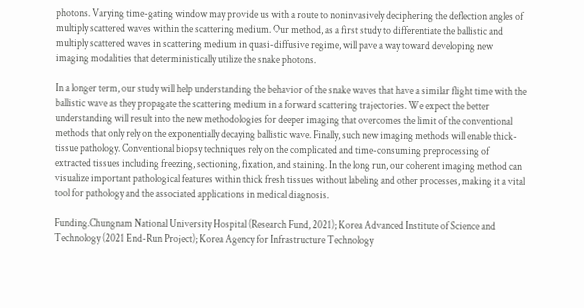photons. Varying time-gating window may provide us with a route to noninvasively deciphering the deflection angles of multiply scattered waves within the scattering medium. Our method, as a first study to differentiate the ballistic and multiply scattered waves in scattering medium in quasi-diffusive regime, will pave a way toward developing new imaging modalities that deterministically utilize the snake photons.

In a longer term, our study will help understanding the behavior of the snake waves that have a similar flight time with the ballistic wave as they propagate the scattering medium in a forward scattering trajectories. We expect the better understanding will result into the new methodologies for deeper imaging that overcomes the limit of the conventional methods that only rely on the exponentially decaying ballistic wave. Finally, such new imaging methods will enable thick-tissue pathology. Conventional biopsy techniques rely on the complicated and time-consuming preprocessing of extracted tissues including freezing, sectioning, fixation, and staining. In the long run, our coherent imaging method can visualize important pathological features within thick fresh tissues without labeling and other processes, making it a vital tool for pathology and the associated applications in medical diagnosis.

Funding.Chungnam National University Hospital (Research Fund, 2021); Korea Advanced Institute of Science and Technology (2021 End-Run Project); Korea Agency for Infrastructure Technology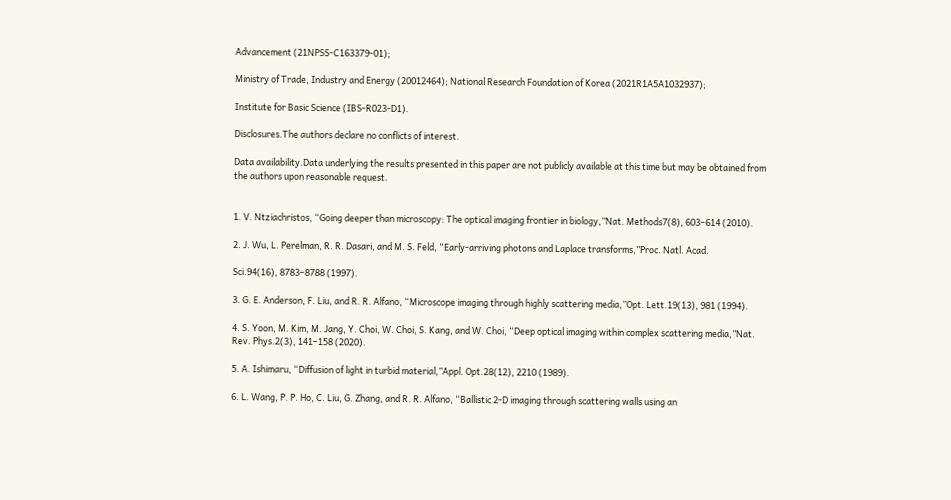Advancement (21NPSS-C163379-01);

Ministry of Trade, Industry and Energy (20012464); National Research Foundation of Korea (2021R1A5A1032937);

Institute for Basic Science (IBS-R023-D1).

Disclosures.The authors declare no conflicts of interest.

Data availability.Data underlying the results presented in this paper are not publicly available at this time but may be obtained from the authors upon reasonable request.


1. V. Ntziachristos, “Going deeper than microscopy: The optical imaging frontier in biology,”Nat. Methods7(8), 603–614 (2010).

2. J. Wu, L. Perelman, R. R. Dasari, and M. S. Feld, “Early-arriving photons and Laplace transforms,”Proc. Natl. Acad.

Sci.94(16), 8783–8788 (1997).

3. G. E. Anderson, F. Liu, and R. R. Alfano, “Microscope imaging through highly scattering media,”Opt. Lett.19(13), 981 (1994).

4. S. Yoon, M. Kim, M. Jang, Y. Choi, W. Choi, S. Kang, and W. Choi, “Deep optical imaging within complex scattering media,”Nat. Rev. Phys.2(3), 141–158 (2020).

5. A. Ishimaru, “Diffusion of light in turbid material,”Appl. Opt.28(12), 2210 (1989).

6. L. Wang, P. P. Ho, C. Liu, G. Zhang, and R. R. Alfano, “Ballistic 2-D imaging through scattering walls using an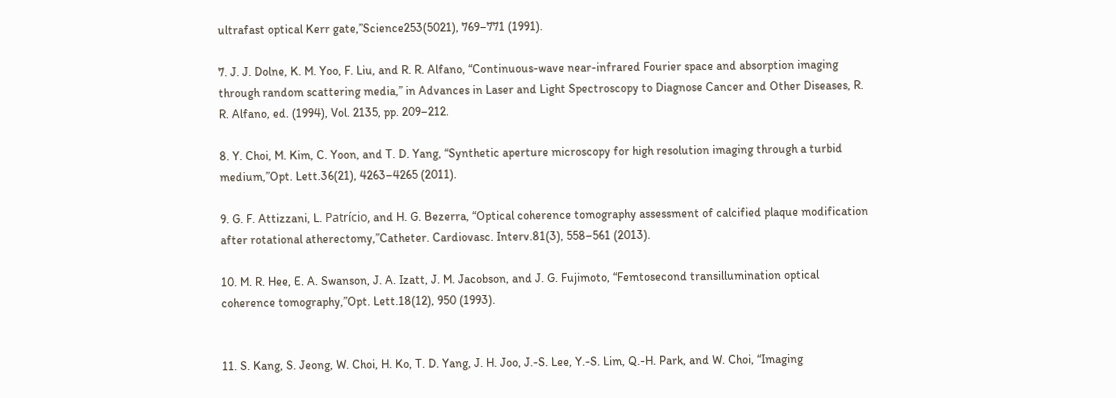ultrafast optical Kerr gate,”Science253(5021), 769–771 (1991).

7. J. J. Dolne, K. M. Yoo, F. Liu, and R. R. Alfano, “Continuous-wave near-infrared Fourier space and absorption imaging through random scattering media,” in Advances in Laser and Light Spectroscopy to Diagnose Cancer and Other Diseases, R. R. Alfano, ed. (1994), Vol. 2135, pp. 209–212.

8. Y. Choi, M. Kim, C. Yoon, and T. D. Yang, “Synthetic aperture microscopy for high resolution imaging through a turbid medium,”Opt. Lett.36(21), 4263–4265 (2011).

9. G. F. Attizzani, L. Patrício, and H. G. Bezerra, “Optical coherence tomography assessment of calcified plaque modification after rotational atherectomy,”Catheter. Cardiovasc. Interv.81(3), 558–561 (2013).

10. M. R. Hee, E. A. Swanson, J. A. Izatt, J. M. Jacobson, and J. G. Fujimoto, “Femtosecond transillumination optical coherence tomography,”Opt. Lett.18(12), 950 (1993).


11. S. Kang, S. Jeong, W. Choi, H. Ko, T. D. Yang, J. H. Joo, J.-S. Lee, Y.-S. Lim, Q.-H. Park, and W. Choi, “Imaging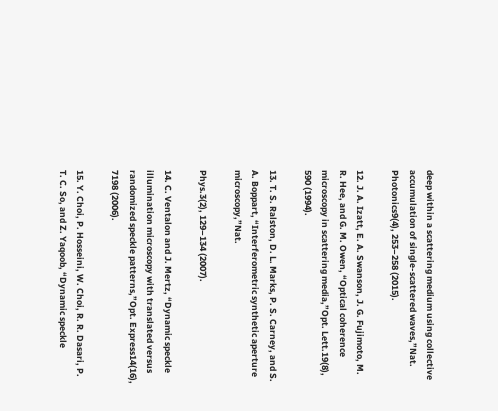deep within a scattering medium using collective accumulation of single-scattered waves,”Nat. Photonics9(4), 253–258 (2015).

12. J. A. Izatt, E. A. Swanson, J. G. Fujimoto, M. R. Hee, and G. M. Owen, “Optical coherence microscopy in scattering media,”Opt. Lett.19(8), 590 (1994).

13. T. S. Ralston, D. L. Marks, P. S. Carney, and S. A. Boppart, “Interferometric synthetic aperture microscopy,”Nat.

Phys.3(2), 129–134 (2007).

14. C. Ventalon and J. Mertz, “Dynamic speckle illumination microscopy with translated versus randomized speckle patterns,”Opt. Express14(16), 7198 (2006).

15. Y. Choi, P. Hosseini, W. Choi, R. R. Dasari, P. T. C. So, and Z. Yaqoob, “Dynamic speckle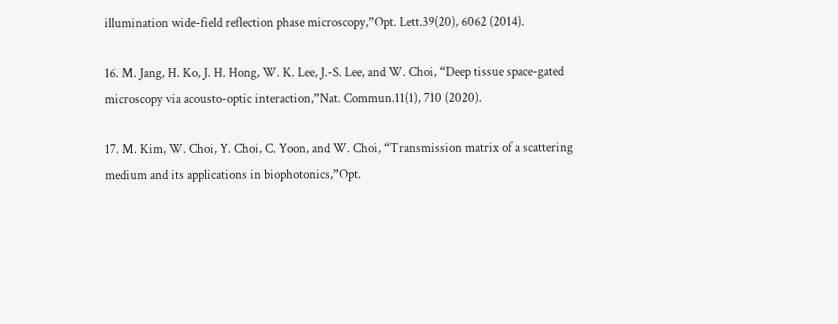illumination wide-field reflection phase microscopy,”Opt. Lett.39(20), 6062 (2014).

16. M. Jang, H. Ko, J. H. Hong, W. K. Lee, J.-S. Lee, and W. Choi, “Deep tissue space-gated microscopy via acousto-optic interaction,”Nat. Commun.11(1), 710 (2020).

17. M. Kim, W. Choi, Y. Choi, C. Yoon, and W. Choi, “Transmission matrix of a scattering medium and its applications in biophotonics,”Opt.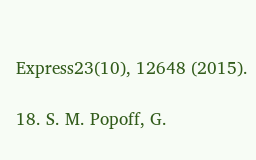Express23(10), 12648 (2015).

18. S. M. Popoff, G.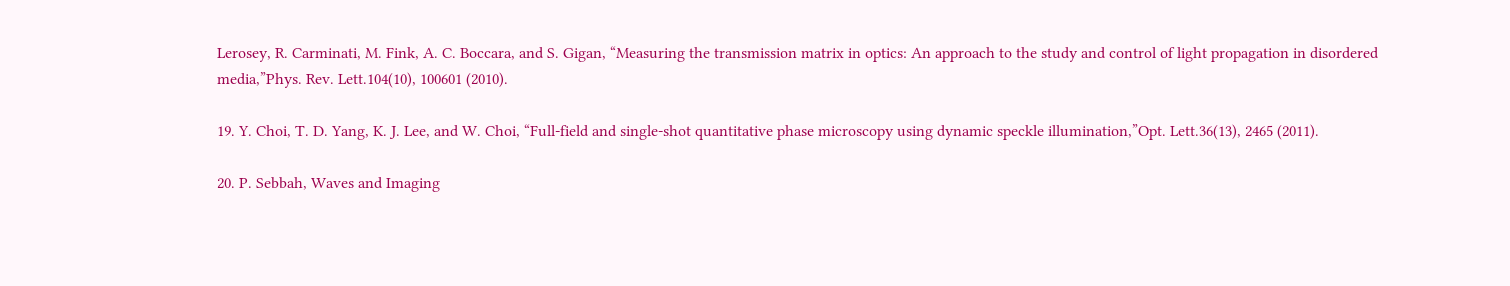Lerosey, R. Carminati, M. Fink, A. C. Boccara, and S. Gigan, “Measuring the transmission matrix in optics: An approach to the study and control of light propagation in disordered media,”Phys. Rev. Lett.104(10), 100601 (2010).

19. Y. Choi, T. D. Yang, K. J. Lee, and W. Choi, “Full-field and single-shot quantitative phase microscopy using dynamic speckle illumination,”Opt. Lett.36(13), 2465 (2011).

20. P. Sebbah, Waves and Imaging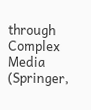through Complex Media (Springer,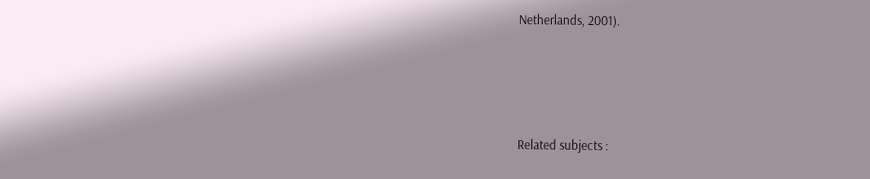Netherlands, 2001).




Related subjects :